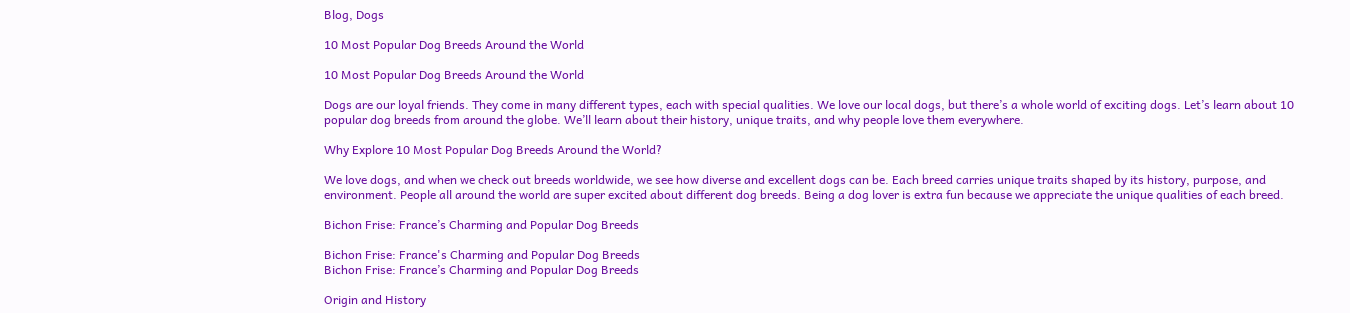Blog, Dogs

10 Most Popular Dog Breeds Around the World

10 Most Popular Dog Breeds Around the World

Dogs are our loyal friends. They come in many different types, each with special qualities. We love our local dogs, but there’s a whole world of exciting dogs. Let’s learn about 10 popular dog breeds from around the globe. We’ll learn about their history, unique traits, and why people love them everywhere.

Why Explore 10 Most Popular Dog Breeds Around the World?

We love dogs, and when we check out breeds worldwide, we see how diverse and excellent dogs can be. Each breed carries unique traits shaped by its history, purpose, and environment. People all around the world are super excited about different dog breeds. Being a dog lover is extra fun because we appreciate the unique qualities of each breed.

Bichon Frise: France’s Charming and Popular Dog Breeds

Bichon Frise: France's Charming and Popular Dog Breeds
Bichon Frise: France’s Charming and Popular Dog Breeds

Origin and History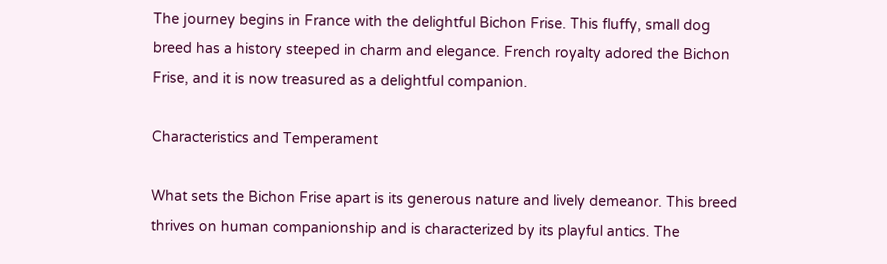The journey begins in France with the delightful Bichon Frise. This fluffy, small dog breed has a history steeped in charm and elegance. French royalty adored the Bichon Frise, and it is now treasured as a delightful companion.

Characteristics and Temperament

What sets the Bichon Frise apart is its generous nature and lively demeanor. This breed thrives on human companionship and is characterized by its playful antics. The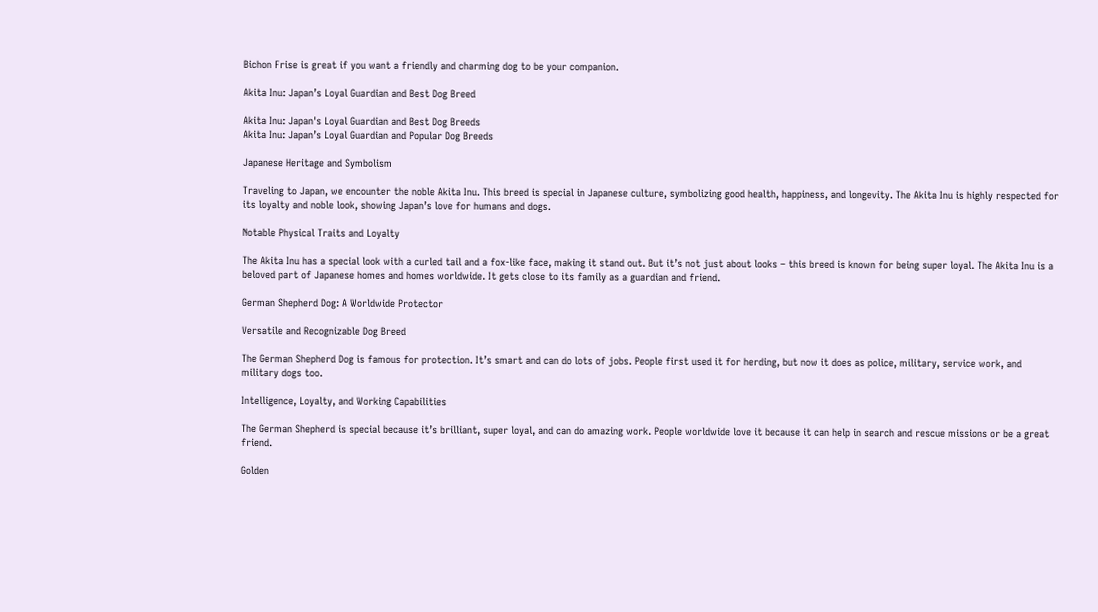Bichon Frise is great if you want a friendly and charming dog to be your companion.

Akita Inu: Japan’s Loyal Guardian and Best Dog Breed

Akita Inu: Japan's Loyal Guardian and Best Dog Breeds
Akita Inu: Japan’s Loyal Guardian and Popular Dog Breeds

Japanese Heritage and Symbolism

Traveling to Japan, we encounter the noble Akita Inu. This breed is special in Japanese culture, symbolizing good health, happiness, and longevity. The Akita Inu is highly respected for its loyalty and noble look, showing Japan’s love for humans and dogs.

Notable Physical Traits and Loyalty

The Akita Inu has a special look with a curled tail and a fox-like face, making it stand out. But it’s not just about looks – this breed is known for being super loyal. The Akita Inu is a beloved part of Japanese homes and homes worldwide. It gets close to its family as a guardian and friend.

German Shepherd Dog: A Worldwide Protector

Versatile and Recognizable Dog Breed

The German Shepherd Dog is famous for protection. It’s smart and can do lots of jobs. People first used it for herding, but now it does as police, military, service work, and military dogs too.

Intelligence, Loyalty, and Working Capabilities

The German Shepherd is special because it’s brilliant, super loyal, and can do amazing work. People worldwide love it because it can help in search and rescue missions or be a great friend.

Golden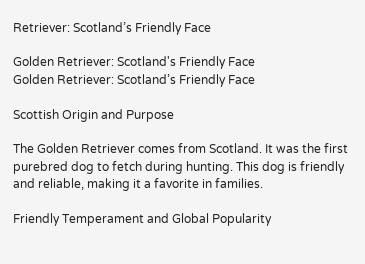Retriever: Scotland’s Friendly Face

Golden Retriever: Scotland's Friendly Face
Golden Retriever: Scotland’s Friendly Face

Scottish Origin and Purpose

The Golden Retriever comes from Scotland. It was the first purebred dog to fetch during hunting. This dog is friendly and reliable, making it a favorite in families.

Friendly Temperament and Global Popularity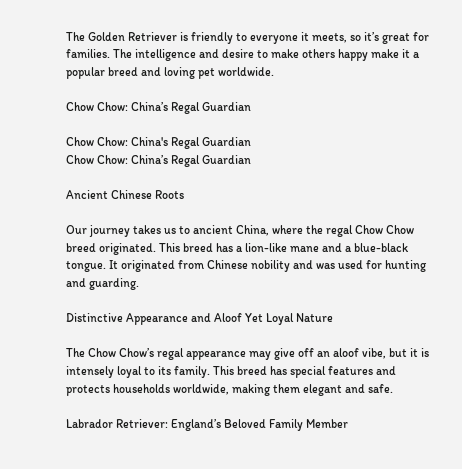The Golden Retriever is friendly to everyone it meets, so it’s great for families. The intelligence and desire to make others happy make it a popular breed and loving pet worldwide.

Chow Chow: China’s Regal Guardian

Chow Chow: China's Regal Guardian
Chow Chow: China’s Regal Guardian

Ancient Chinese Roots

Our journey takes us to ancient China, where the regal Chow Chow breed originated. This breed has a lion-like mane and a blue-black tongue. It originated from Chinese nobility and was used for hunting and guarding.

Distinctive Appearance and Aloof Yet Loyal Nature

The Chow Chow’s regal appearance may give off an aloof vibe, but it is intensely loyal to its family. This breed has special features and protects households worldwide, making them elegant and safe.

Labrador Retriever: England’s Beloved Family Member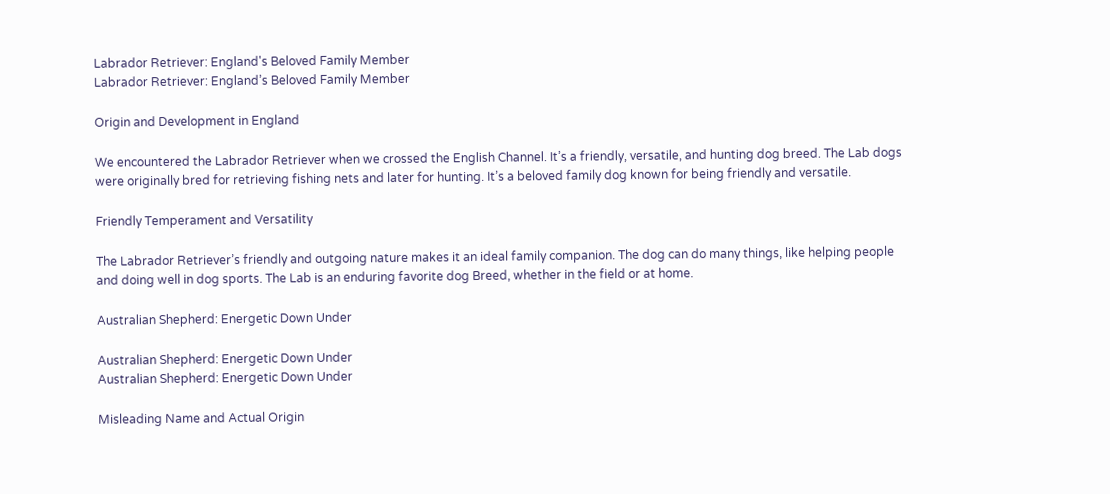Labrador Retriever: England's Beloved Family Member
Labrador Retriever: England’s Beloved Family Member

Origin and Development in England

We encountered the Labrador Retriever when we crossed the English Channel. It’s a friendly, versatile, and hunting dog breed. The Lab dogs were originally bred for retrieving fishing nets and later for hunting. It’s a beloved family dog known for being friendly and versatile.

Friendly Temperament and Versatility

The Labrador Retriever’s friendly and outgoing nature makes it an ideal family companion. The dog can do many things, like helping people and doing well in dog sports. The Lab is an enduring favorite dog Breed, whether in the field or at home.

Australian Shepherd: Energetic Down Under

Australian Shepherd: Energetic Down Under
Australian Shepherd: Energetic Down Under

Misleading Name and Actual Origin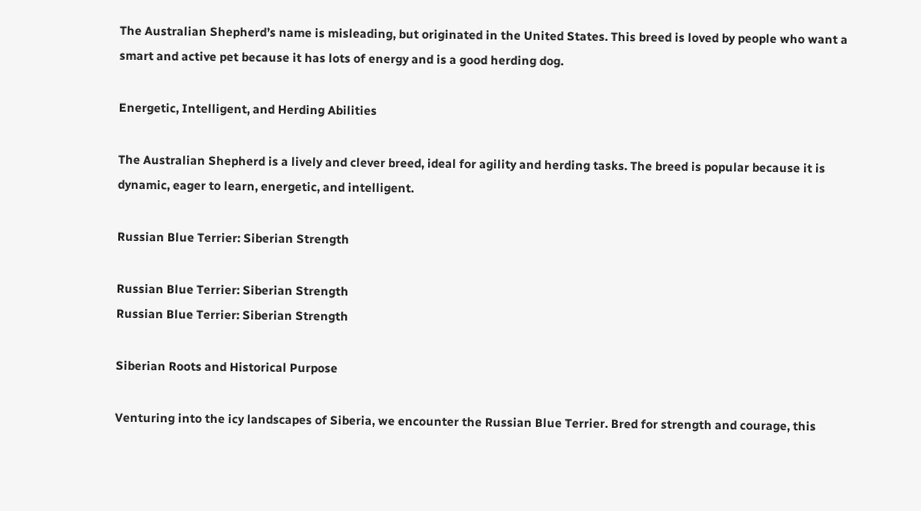The Australian Shepherd’s name is misleading, but originated in the United States. This breed is loved by people who want a smart and active pet because it has lots of energy and is a good herding dog.

Energetic, Intelligent, and Herding Abilities

The Australian Shepherd is a lively and clever breed, ideal for agility and herding tasks. The breed is popular because it is dynamic, eager to learn, energetic, and intelligent.

Russian Blue Terrier: Siberian Strength

Russian Blue Terrier: Siberian Strength
Russian Blue Terrier: Siberian Strength

Siberian Roots and Historical Purpose

Venturing into the icy landscapes of Siberia, we encounter the Russian Blue Terrier. Bred for strength and courage, this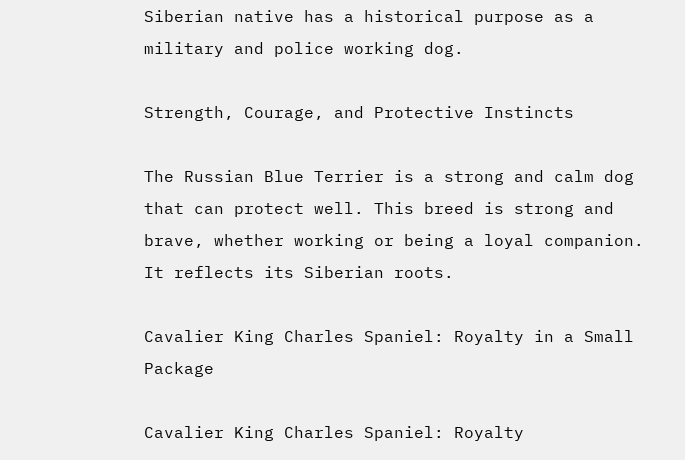Siberian native has a historical purpose as a military and police working dog.

Strength, Courage, and Protective Instincts

The Russian Blue Terrier is a strong and calm dog that can protect well. This breed is strong and brave, whether working or being a loyal companion. It reflects its Siberian roots.

Cavalier King Charles Spaniel: Royalty in a Small Package

Cavalier King Charles Spaniel: Royalty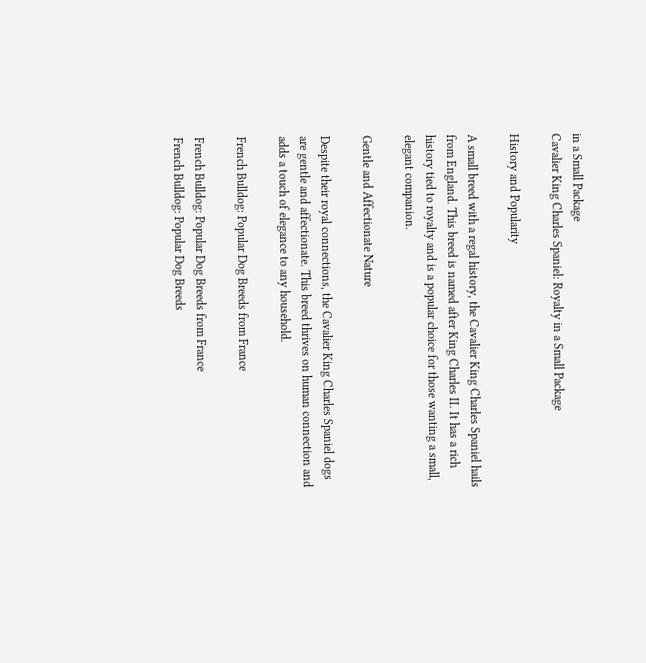in a Small Package
Cavalier King Charles Spaniel: Royalty in a Small Package

History and Popularity

A small breed with a regal history, the Cavalier King Charles Spaniel hails from England. This breed is named after King Charles II. It has a rich history tied to royalty and is a popular choice for those wanting a small, elegant companion.

Gentle and Affectionate Nature

Despite their royal connections, the Cavalier King Charles Spaniel dogs are gentle and affectionate. This breed thrives on human connection and adds a touch of elegance to any household.

French Bulldog: Popular Dog Breeds from France

French Bulldog: Popular Dog Breeds from France
French Bulldog: Popular Dog Breeds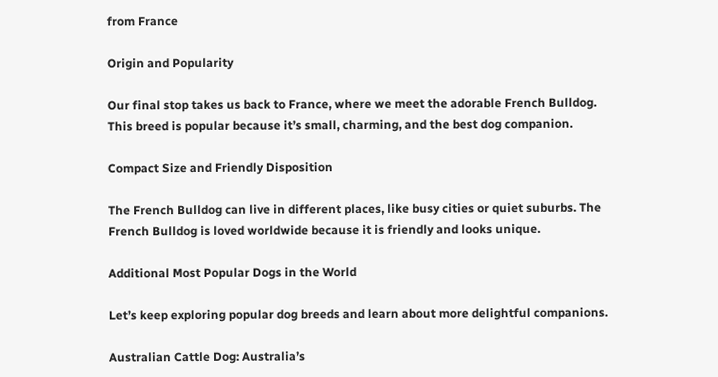from France

Origin and Popularity

Our final stop takes us back to France, where we meet the adorable French Bulldog. This breed is popular because it’s small, charming, and the best dog companion.

Compact Size and Friendly Disposition

The French Bulldog can live in different places, like busy cities or quiet suburbs. The French Bulldog is loved worldwide because it is friendly and looks unique.

Additional Most Popular Dogs in the World

Let’s keep exploring popular dog breeds and learn about more delightful companions.

Australian Cattle Dog: Australia’s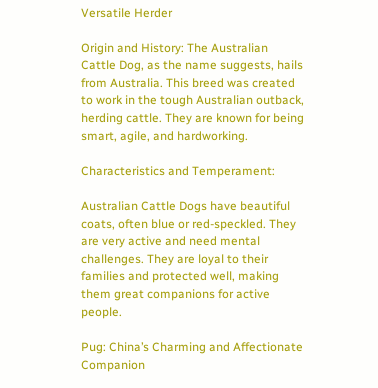Versatile Herder

Origin and History: The Australian Cattle Dog, as the name suggests, hails from Australia. This breed was created to work in the tough Australian outback, herding cattle. They are known for being smart, agile, and hardworking.

Characteristics and Temperament:

Australian Cattle Dogs have beautiful coats, often blue or red-speckled. They are very active and need mental challenges. They are loyal to their families and protected well, making them great companions for active people.

Pug: China’s Charming and Affectionate Companion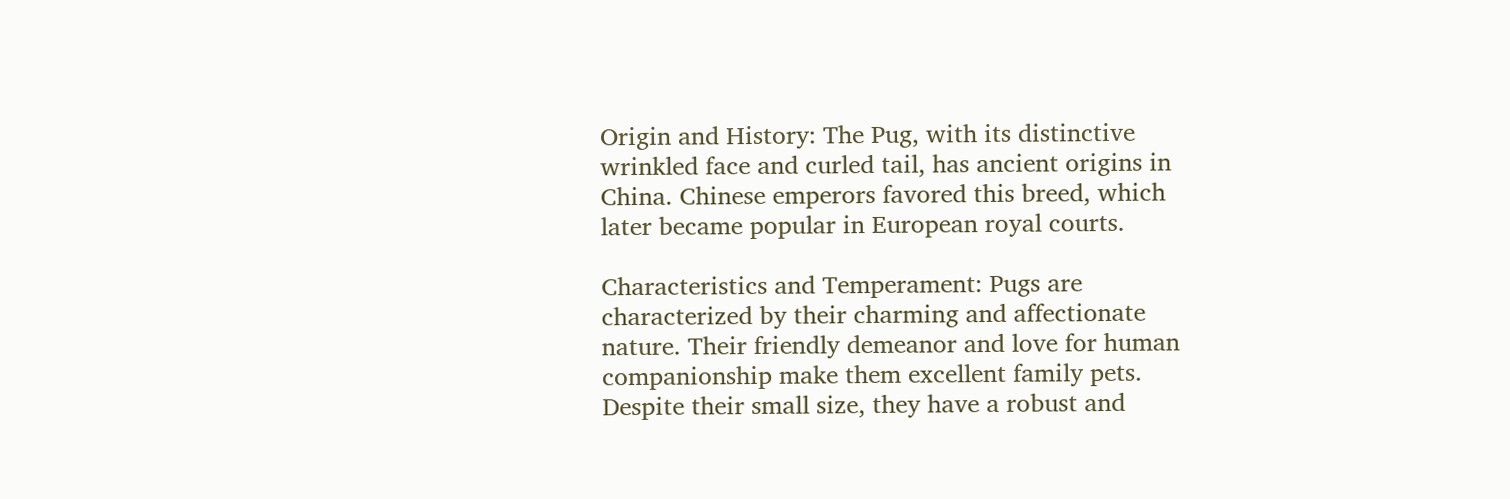Origin and History: The Pug, with its distinctive wrinkled face and curled tail, has ancient origins in China. Chinese emperors favored this breed, which later became popular in European royal courts.

Characteristics and Temperament: Pugs are characterized by their charming and affectionate nature. Their friendly demeanor and love for human companionship make them excellent family pets. Despite their small size, they have a robust and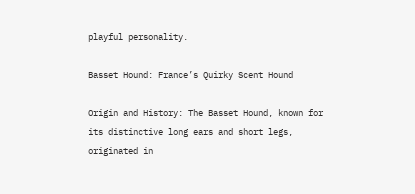playful personality.

Basset Hound: France’s Quirky Scent Hound

Origin and History: The Basset Hound, known for its distinctive long ears and short legs, originated in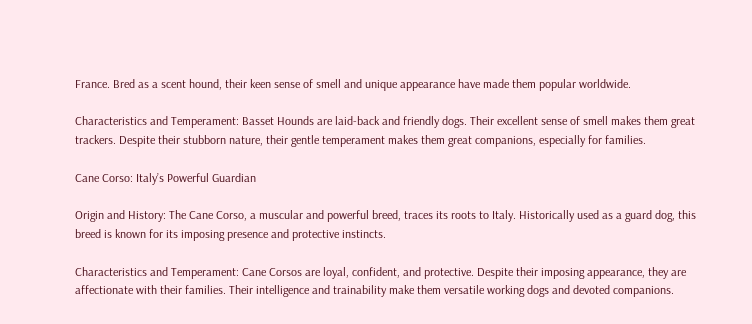France. Bred as a scent hound, their keen sense of smell and unique appearance have made them popular worldwide.

Characteristics and Temperament: Basset Hounds are laid-back and friendly dogs. Their excellent sense of smell makes them great trackers. Despite their stubborn nature, their gentle temperament makes them great companions, especially for families.

Cane Corso: Italy’s Powerful Guardian

Origin and History: The Cane Corso, a muscular and powerful breed, traces its roots to Italy. Historically used as a guard dog, this breed is known for its imposing presence and protective instincts.

Characteristics and Temperament: Cane Corsos are loyal, confident, and protective. Despite their imposing appearance, they are affectionate with their families. Their intelligence and trainability make them versatile working dogs and devoted companions.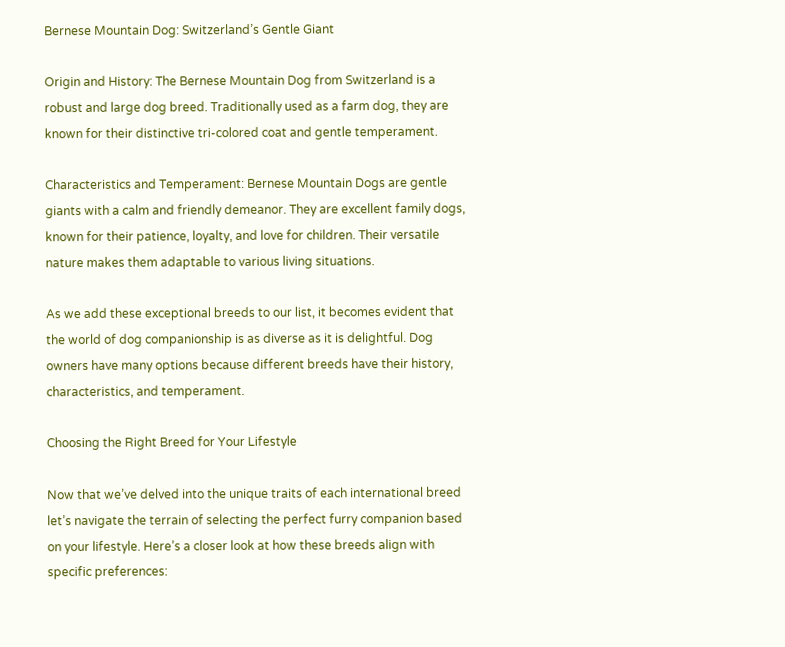Bernese Mountain Dog: Switzerland’s Gentle Giant

Origin and History: The Bernese Mountain Dog from Switzerland is a robust and large dog breed. Traditionally used as a farm dog, they are known for their distinctive tri-colored coat and gentle temperament.

Characteristics and Temperament: Bernese Mountain Dogs are gentle giants with a calm and friendly demeanor. They are excellent family dogs, known for their patience, loyalty, and love for children. Their versatile nature makes them adaptable to various living situations.

As we add these exceptional breeds to our list, it becomes evident that the world of dog companionship is as diverse as it is delightful. Dog owners have many options because different breeds have their history, characteristics, and temperament.

Choosing the Right Breed for Your Lifestyle

Now that we’ve delved into the unique traits of each international breed let’s navigate the terrain of selecting the perfect furry companion based on your lifestyle. Here’s a closer look at how these breeds align with specific preferences: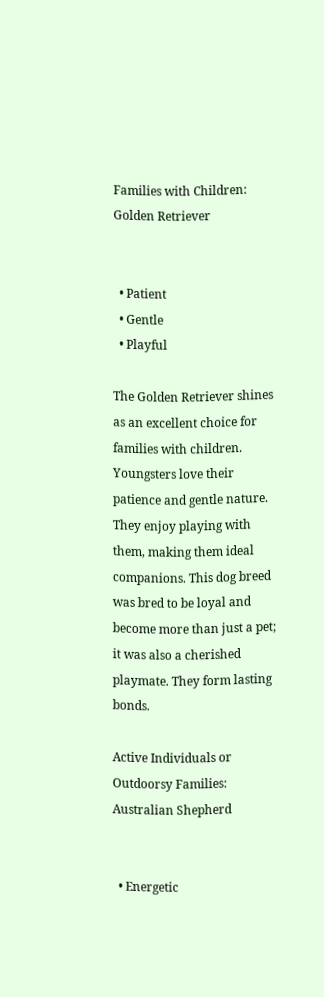Families with Children: Golden Retriever


  • Patient
  • Gentle
  • Playful

The Golden Retriever shines as an excellent choice for families with children. Youngsters love their patience and gentle nature. They enjoy playing with them, making them ideal companions. This dog breed was bred to be loyal and become more than just a pet; it was also a cherished playmate. They form lasting bonds.

Active Individuals or Outdoorsy Families: Australian Shepherd


  • Energetic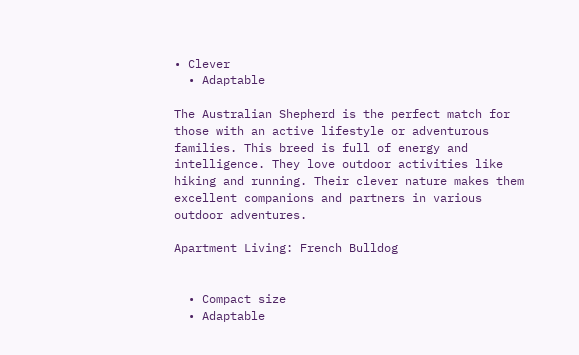• Clever
  • Adaptable

The Australian Shepherd is the perfect match for those with an active lifestyle or adventurous families. This breed is full of energy and intelligence. They love outdoor activities like hiking and running. Their clever nature makes them excellent companions and partners in various outdoor adventures.

Apartment Living: French Bulldog


  • Compact size
  • Adaptable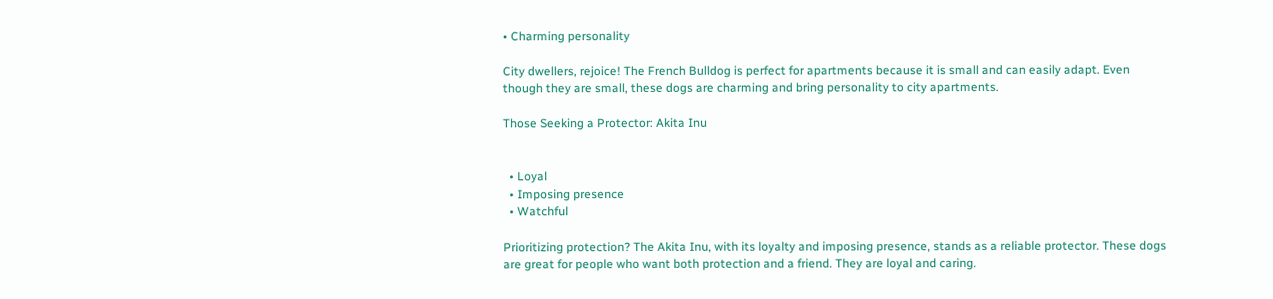• Charming personality

City dwellers, rejoice! The French Bulldog is perfect for apartments because it is small and can easily adapt. Even though they are small, these dogs are charming and bring personality to city apartments.

Those Seeking a Protector: Akita Inu


  • Loyal
  • Imposing presence
  • Watchful

Prioritizing protection? The Akita Inu, with its loyalty and imposing presence, stands as a reliable protector. These dogs are great for people who want both protection and a friend. They are loyal and caring.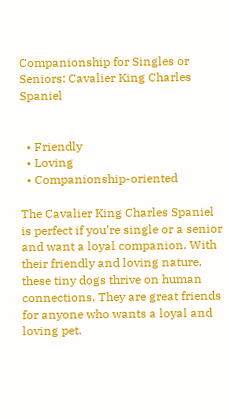Companionship for Singles or Seniors: Cavalier King Charles Spaniel


  • Friendly
  • Loving
  • Companionship-oriented

The Cavalier King Charles Spaniel is perfect if you’re single or a senior and want a loyal companion. With their friendly and loving nature, these tiny dogs thrive on human connections. They are great friends for anyone who wants a loyal and loving pet.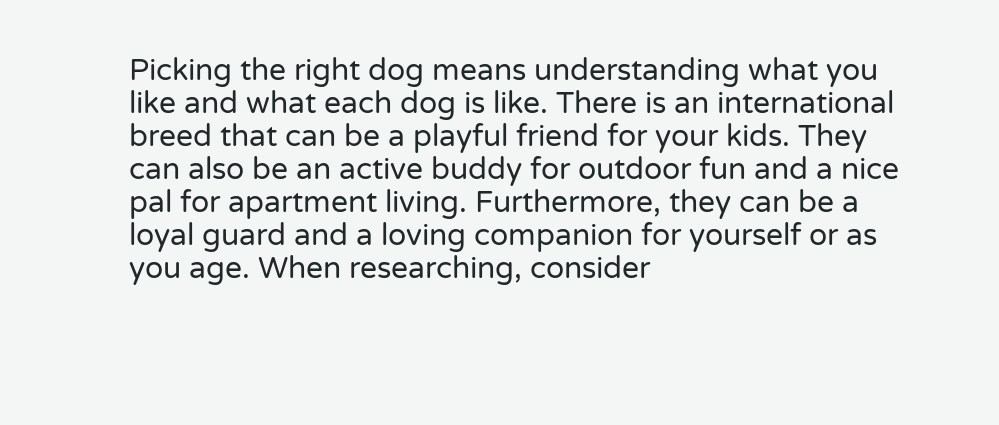Picking the right dog means understanding what you like and what each dog is like. There is an international breed that can be a playful friend for your kids. They can also be an active buddy for outdoor fun and a nice pal for apartment living. Furthermore, they can be a loyal guard and a loving companion for yourself or as you age. When researching, consider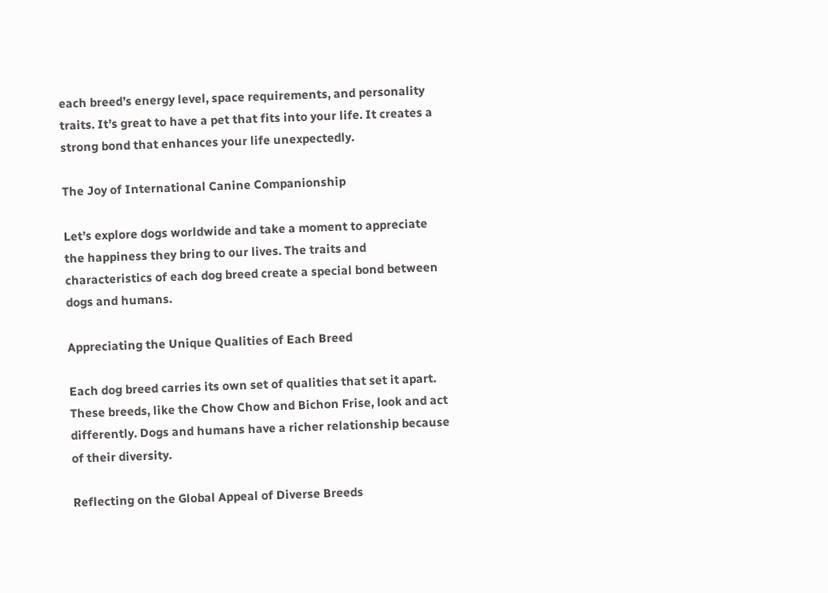each breed’s energy level, space requirements, and personality traits. It’s great to have a pet that fits into your life. It creates a strong bond that enhances your life unexpectedly.

The Joy of International Canine Companionship

Let’s explore dogs worldwide and take a moment to appreciate the happiness they bring to our lives. The traits and characteristics of each dog breed create a special bond between dogs and humans.

Appreciating the Unique Qualities of Each Breed

Each dog breed carries its own set of qualities that set it apart. These breeds, like the Chow Chow and Bichon Frise, look and act differently. Dogs and humans have a richer relationship because of their diversity.

Reflecting on the Global Appeal of Diverse Breeds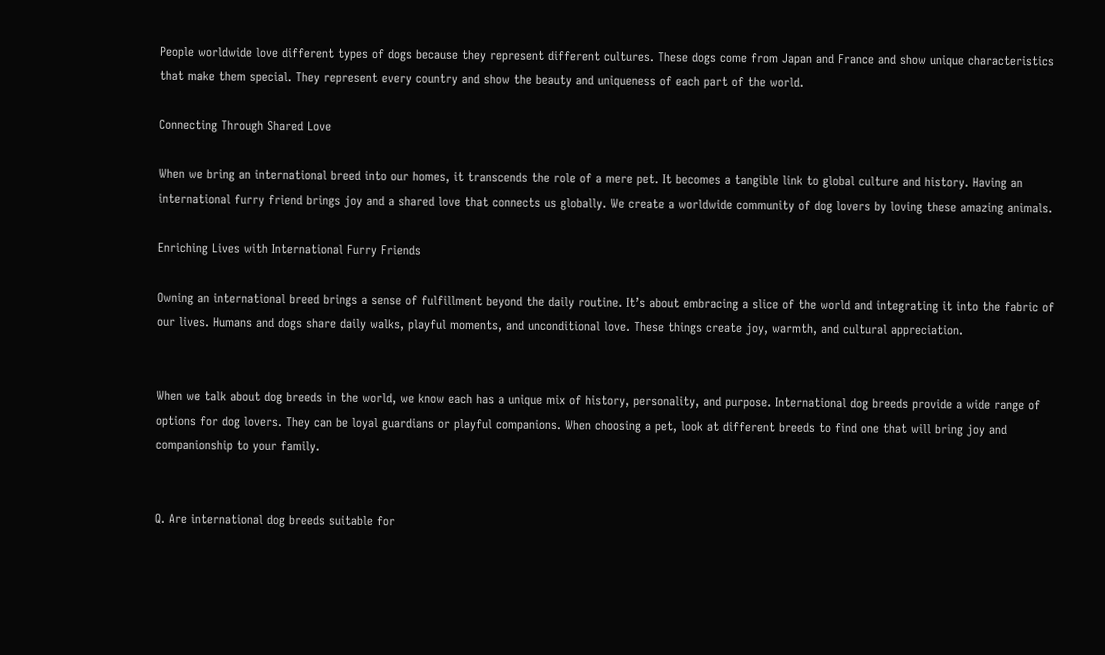People worldwide love different types of dogs because they represent different cultures. These dogs come from Japan and France and show unique characteristics that make them special. They represent every country and show the beauty and uniqueness of each part of the world.

Connecting Through Shared Love

When we bring an international breed into our homes, it transcends the role of a mere pet. It becomes a tangible link to global culture and history. Having an international furry friend brings joy and a shared love that connects us globally. We create a worldwide community of dog lovers by loving these amazing animals.

Enriching Lives with International Furry Friends

Owning an international breed brings a sense of fulfillment beyond the daily routine. It’s about embracing a slice of the world and integrating it into the fabric of our lives. Humans and dogs share daily walks, playful moments, and unconditional love. These things create joy, warmth, and cultural appreciation.


When we talk about dog breeds in the world, we know each has a unique mix of history, personality, and purpose. International dog breeds provide a wide range of options for dog lovers. They can be loyal guardians or playful companions. When choosing a pet, look at different breeds to find one that will bring joy and companionship to your family.


Q. Are international dog breeds suitable for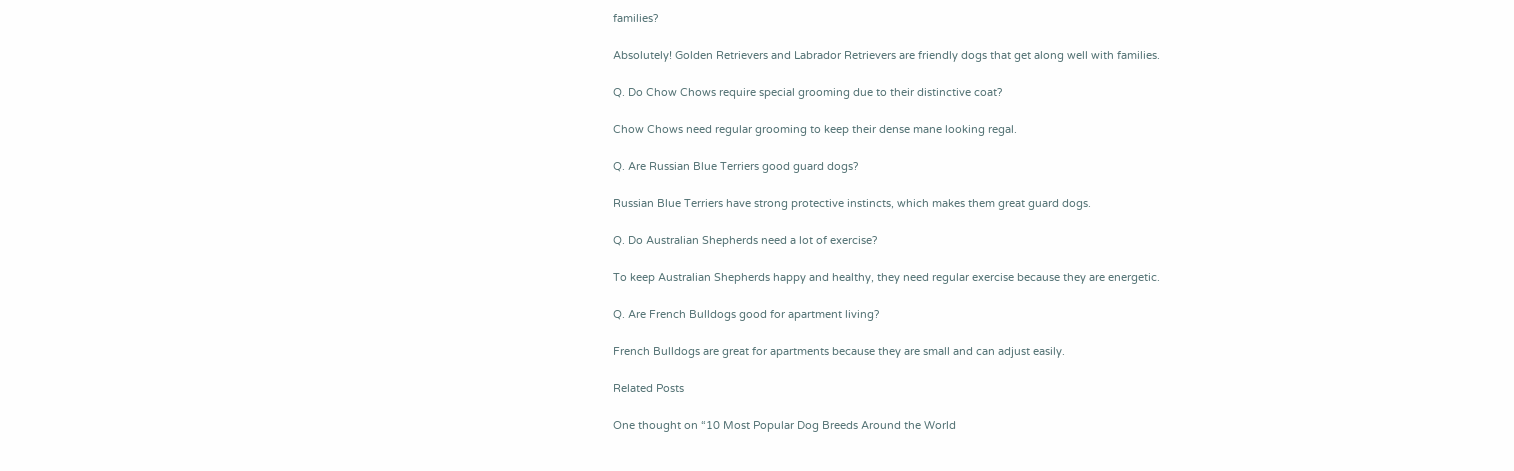families?

Absolutely! Golden Retrievers and Labrador Retrievers are friendly dogs that get along well with families.

Q. Do Chow Chows require special grooming due to their distinctive coat?

Chow Chows need regular grooming to keep their dense mane looking regal.

Q. Are Russian Blue Terriers good guard dogs?

Russian Blue Terriers have strong protective instincts, which makes them great guard dogs.

Q. Do Australian Shepherds need a lot of exercise?

To keep Australian Shepherds happy and healthy, they need regular exercise because they are energetic.

Q. Are French Bulldogs good for apartment living?

French Bulldogs are great for apartments because they are small and can adjust easily.

Related Posts

One thought on “10 Most Popular Dog Breeds Around the World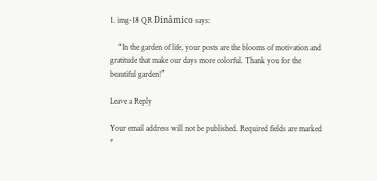1. img-18 QR Dinâmico says:

    “In the garden of life, your posts are the blooms of motivation and gratitude that make our days more colorful. Thank you for the beautiful garden!”

Leave a Reply

Your email address will not be published. Required fields are marked *